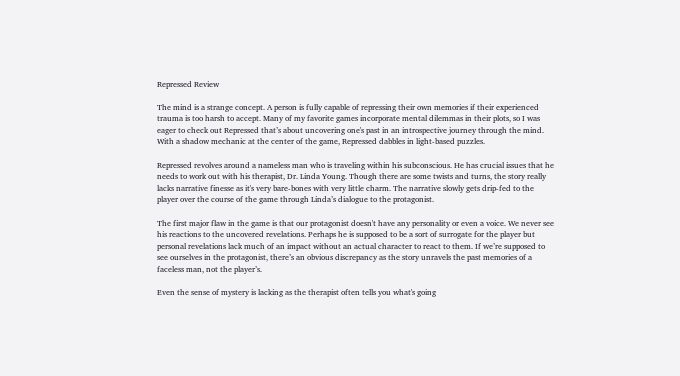Repressed Review

The mind is a strange concept. A person is fully capable of repressing their own memories if their experienced trauma is too harsh to accept. Many of my favorite games incorporate mental dilemmas in their plots, so I was eager to check out Repressed that’s about uncovering one's past in an introspective journey through the mind. With a shadow mechanic at the center of the game, Repressed dabbles in light-based puzzles.

Repressed revolves around a nameless man who is traveling within his subconscious. He has crucial issues that he needs to work out with his therapist, Dr. Linda Young. Though there are some twists and turns, the story really lacks narrative finesse as it's very bare-bones with very little charm. The narrative slowly gets drip-fed to the player over the course of the game through Linda’s dialogue to the protagonist.

The first major flaw in the game is that our protagonist doesn't have any personality or even a voice. We never see his reactions to the uncovered revelations. Perhaps he is supposed to be a sort of surrogate for the player but personal revelations lack much of an impact without an actual character to react to them. If we’re supposed to see ourselves in the protagonist, there’s an obvious discrepancy as the story unravels the past memories of a faceless man, not the player’s.

Even the sense of mystery is lacking as the therapist often tells you what's going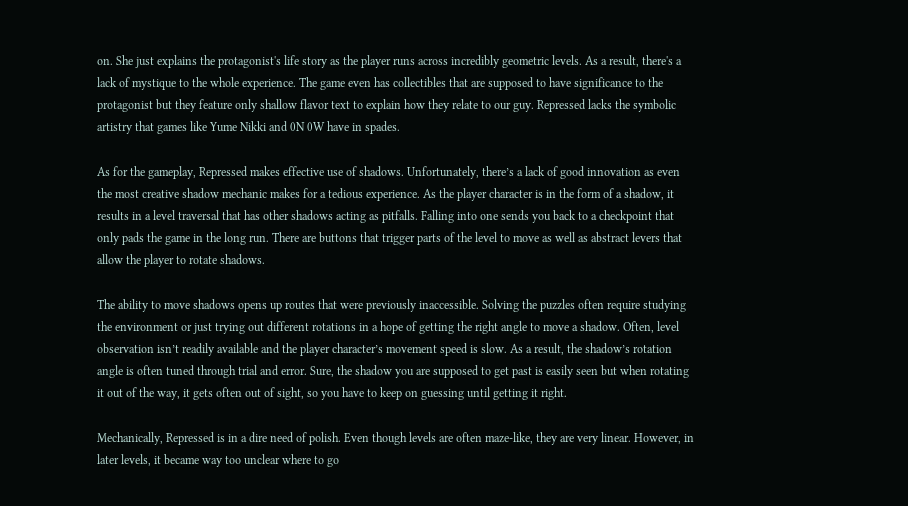on. She just explains the protagonist's life story as the player runs across incredibly geometric levels. As a result, there's a lack of mystique to the whole experience. The game even has collectibles that are supposed to have significance to the protagonist but they feature only shallow flavor text to explain how they relate to our guy. Repressed lacks the symbolic artistry that games like Yume Nikki and 0N 0W have in spades.

As for the gameplay, Repressed makes effective use of shadows. Unfortunately, there’s a lack of good innovation as even the most creative shadow mechanic makes for a tedious experience. As the player character is in the form of a shadow, it results in a level traversal that has other shadows acting as pitfalls. Falling into one sends you back to a checkpoint that only pads the game in the long run. There are buttons that trigger parts of the level to move as well as abstract levers that allow the player to rotate shadows.

The ability to move shadows opens up routes that were previously inaccessible. Solving the puzzles often require studying the environment or just trying out different rotations in a hope of getting the right angle to move a shadow. Often, level observation isn’t readily available and the player character’s movement speed is slow. As a result, the shadow’s rotation angle is often tuned through trial and error. Sure, the shadow you are supposed to get past is easily seen but when rotating it out of the way, it gets often out of sight, so you have to keep on guessing until getting it right.

Mechanically, Repressed is in a dire need of polish. Even though levels are often maze-like, they are very linear. However, in later levels, it became way too unclear where to go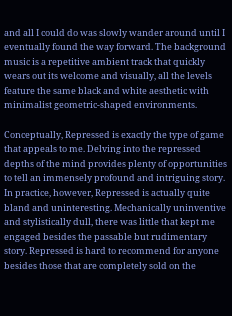and all I could do was slowly wander around until I eventually found the way forward. The background music is a repetitive ambient track that quickly wears out its welcome and visually, all the levels feature the same black and white aesthetic with minimalist geometric-shaped environments.

Conceptually, Repressed is exactly the type of game that appeals to me. Delving into the repressed depths of the mind provides plenty of opportunities to tell an immensely profound and intriguing story. In practice, however, Repressed is actually quite bland and uninteresting. Mechanically uninventive and stylistically dull, there was little that kept me engaged besides the passable but rudimentary story. Repressed is hard to recommend for anyone besides those that are completely sold on the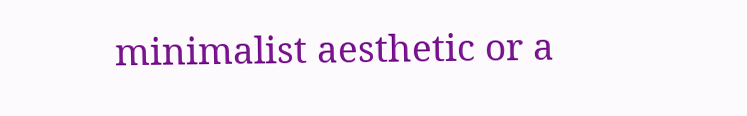minimalist aesthetic or a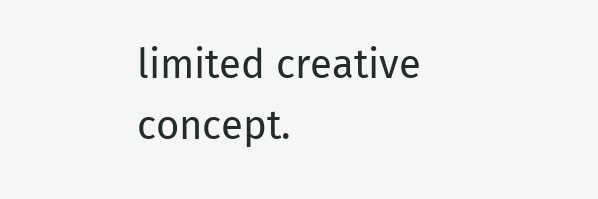limited creative concept.